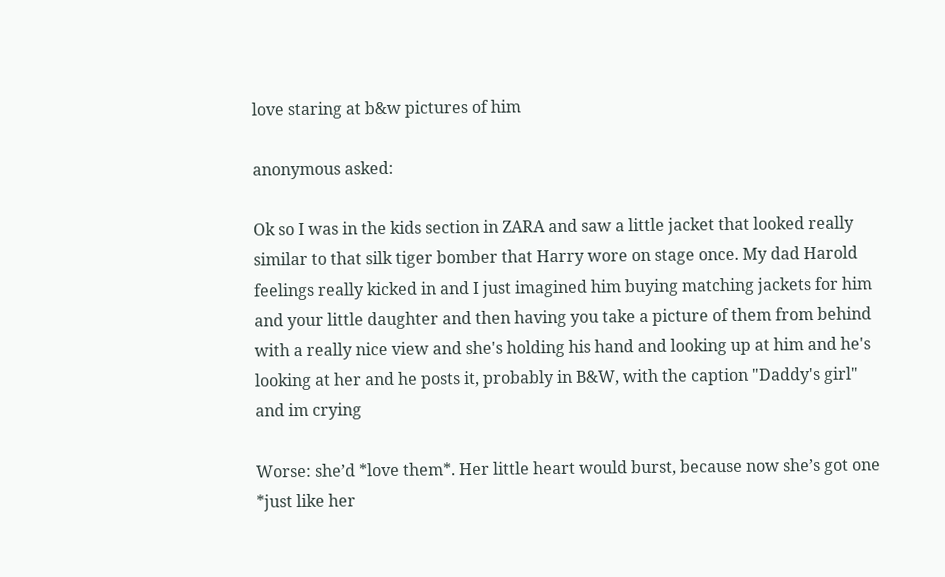love staring at b&w pictures of him

anonymous asked:

Ok so I was in the kids section in ZARA and saw a little jacket that looked really similar to that silk tiger bomber that Harry wore on stage once. My dad Harold feelings really kicked in and I just imagined him buying matching jackets for him and your little daughter and then having you take a picture of them from behind with a really nice view and she's holding his hand and looking up at him and he's looking at her and he posts it, probably in B&W, with the caption "Daddy's girl" and im crying

Worse: she’d *love them*. Her little heart would burst, because now she’s got one *just like her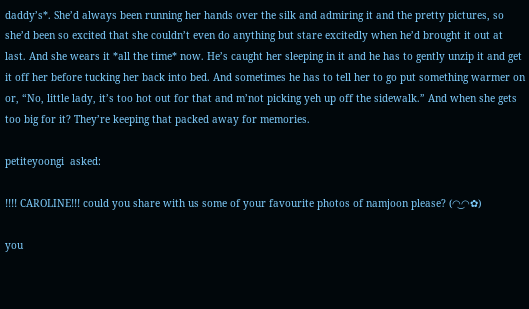daddy’s*. She’d always been running her hands over the silk and admiring it and the pretty pictures, so she’d been so excited that she couldn’t even do anything but stare excitedly when he’d brought it out at last. And she wears it *all the time* now. He’s caught her sleeping in it and he has to gently unzip it and get it off her before tucking her back into bed. And sometimes he has to tell her to go put something warmer on or, “No, little lady, it’s too hot out for that and m’not picking yeh up off the sidewalk.” And when she gets too big for it? They’re keeping that packed away for memories.

petiteyoongi  asked:

!!!! CAROLINE!!! could you share with us some of your favourite photos of namjoon please? (◠‿◠✿)

you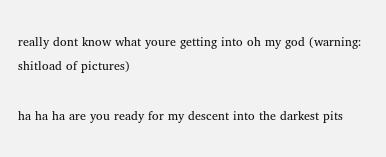really dont know what youre getting into oh my god (warning: shitload of pictures)

ha ha ha are you ready for my descent into the darkest pits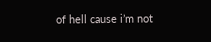of hell cause i’m not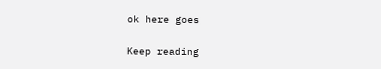ok here goes

Keep reading